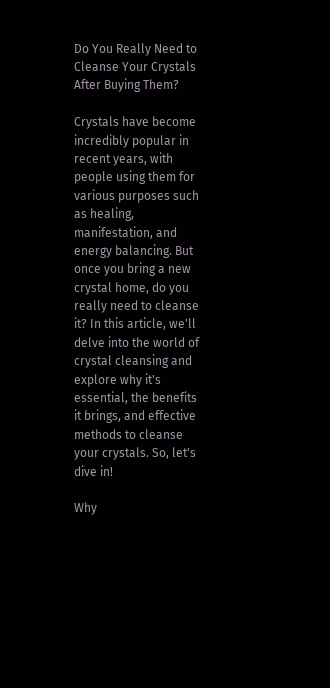Do You Really Need to Cleanse Your Crystals After Buying Them?

Crystals have become incredibly popular in recent years, with people using them for various purposes such as healing, manifestation, and energy balancing. But once you bring a new crystal home, do you really need to cleanse it? In this article, we'll delve into the world of crystal cleansing and explore why it's essential, the benefits it brings, and effective methods to cleanse your crystals. So, let's dive in!

Why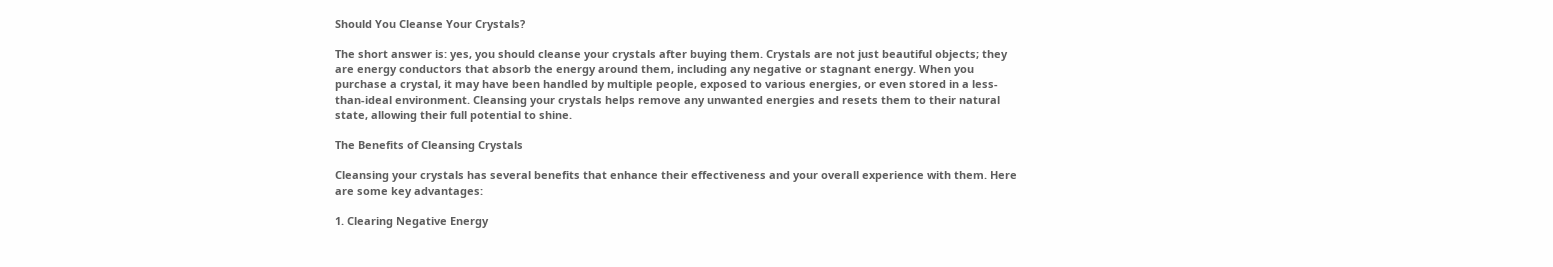Should You Cleanse Your Crystals?

The short answer is: yes, you should cleanse your crystals after buying them. Crystals are not just beautiful objects; they are energy conductors that absorb the energy around them, including any negative or stagnant energy. When you purchase a crystal, it may have been handled by multiple people, exposed to various energies, or even stored in a less-than-ideal environment. Cleansing your crystals helps remove any unwanted energies and resets them to their natural state, allowing their full potential to shine.

The Benefits of Cleansing Crystals

Cleansing your crystals has several benefits that enhance their effectiveness and your overall experience with them. Here are some key advantages:

1. Clearing Negative Energy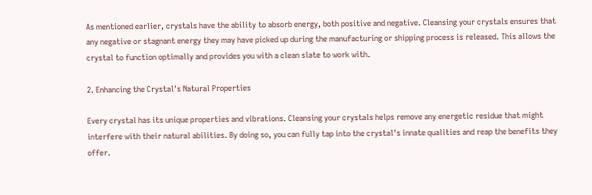As mentioned earlier, crystals have the ability to absorb energy, both positive and negative. Cleansing your crystals ensures that any negative or stagnant energy they may have picked up during the manufacturing or shipping process is released. This allows the crystal to function optimally and provides you with a clean slate to work with.

2. Enhancing the Crystal's Natural Properties

Every crystal has its unique properties and vibrations. Cleansing your crystals helps remove any energetic residue that might interfere with their natural abilities. By doing so, you can fully tap into the crystal's innate qualities and reap the benefits they offer.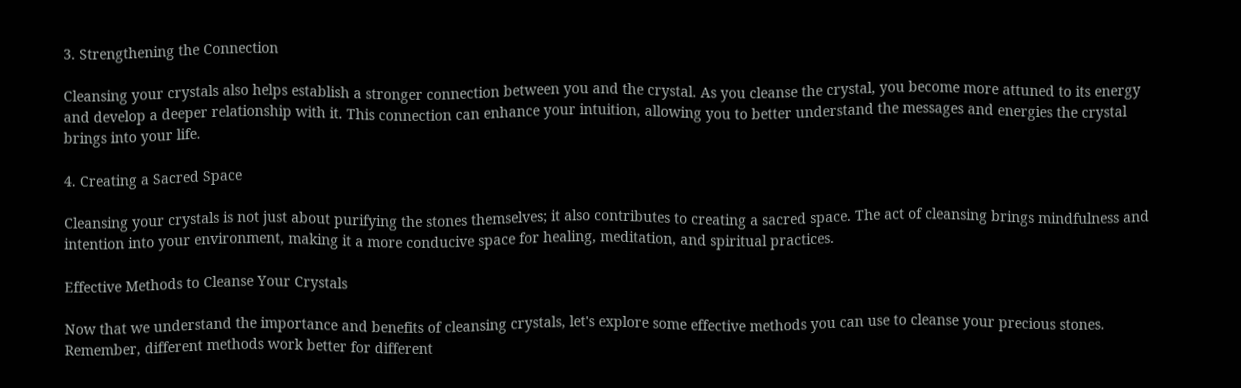3. Strengthening the Connection

Cleansing your crystals also helps establish a stronger connection between you and the crystal. As you cleanse the crystal, you become more attuned to its energy and develop a deeper relationship with it. This connection can enhance your intuition, allowing you to better understand the messages and energies the crystal brings into your life.

4. Creating a Sacred Space

Cleansing your crystals is not just about purifying the stones themselves; it also contributes to creating a sacred space. The act of cleansing brings mindfulness and intention into your environment, making it a more conducive space for healing, meditation, and spiritual practices.

Effective Methods to Cleanse Your Crystals

Now that we understand the importance and benefits of cleansing crystals, let's explore some effective methods you can use to cleanse your precious stones. Remember, different methods work better for different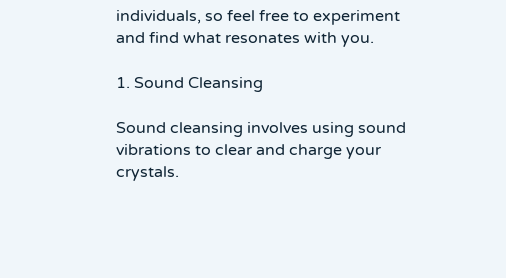individuals, so feel free to experiment and find what resonates with you.

1. Sound Cleansing

Sound cleansing involves using sound vibrations to clear and charge your crystals.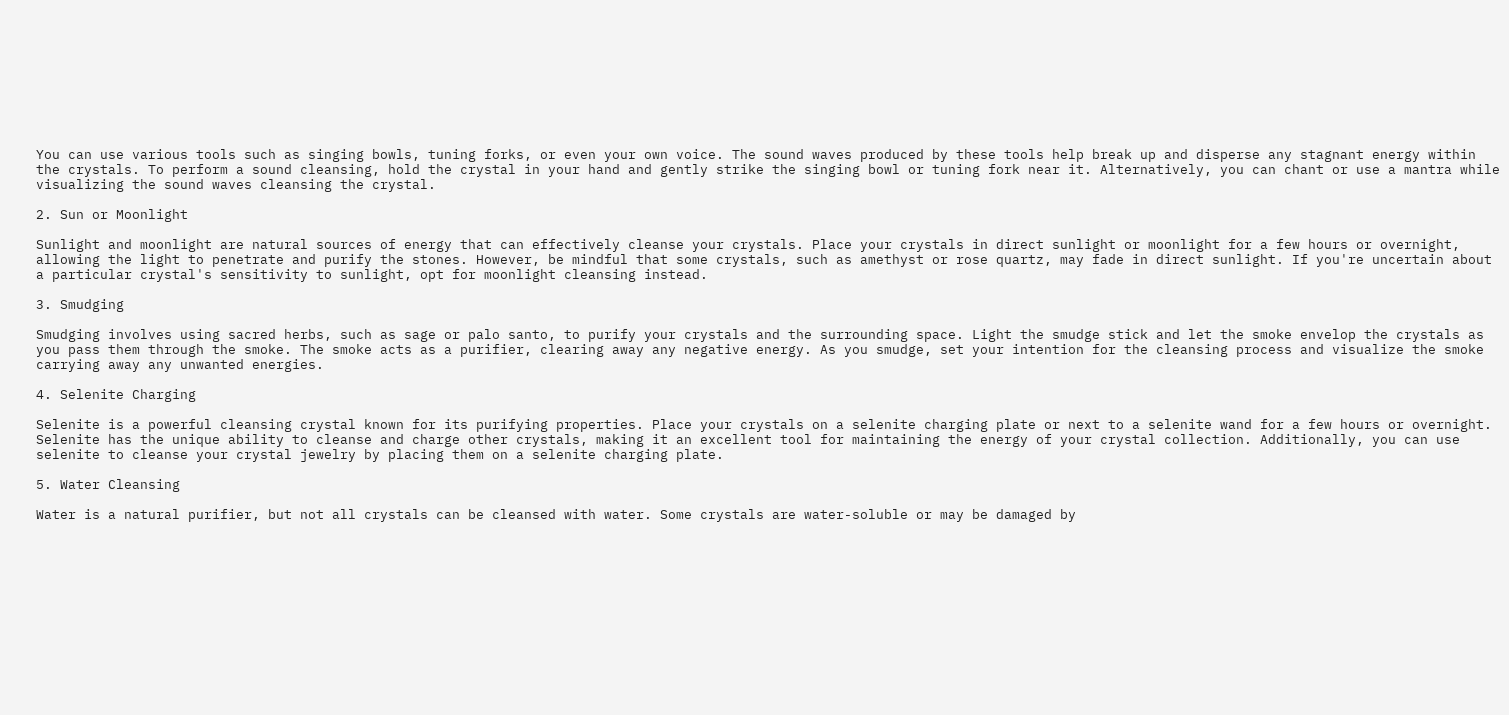You can use various tools such as singing bowls, tuning forks, or even your own voice. The sound waves produced by these tools help break up and disperse any stagnant energy within the crystals. To perform a sound cleansing, hold the crystal in your hand and gently strike the singing bowl or tuning fork near it. Alternatively, you can chant or use a mantra while visualizing the sound waves cleansing the crystal.

2. Sun or Moonlight

Sunlight and moonlight are natural sources of energy that can effectively cleanse your crystals. Place your crystals in direct sunlight or moonlight for a few hours or overnight, allowing the light to penetrate and purify the stones. However, be mindful that some crystals, such as amethyst or rose quartz, may fade in direct sunlight. If you're uncertain about a particular crystal's sensitivity to sunlight, opt for moonlight cleansing instead.

3. Smudging

Smudging involves using sacred herbs, such as sage or palo santo, to purify your crystals and the surrounding space. Light the smudge stick and let the smoke envelop the crystals as you pass them through the smoke. The smoke acts as a purifier, clearing away any negative energy. As you smudge, set your intention for the cleansing process and visualize the smoke carrying away any unwanted energies.

4. Selenite Charging

Selenite is a powerful cleansing crystal known for its purifying properties. Place your crystals on a selenite charging plate or next to a selenite wand for a few hours or overnight. Selenite has the unique ability to cleanse and charge other crystals, making it an excellent tool for maintaining the energy of your crystal collection. Additionally, you can use selenite to cleanse your crystal jewelry by placing them on a selenite charging plate.

5. Water Cleansing

Water is a natural purifier, but not all crystals can be cleansed with water. Some crystals are water-soluble or may be damaged by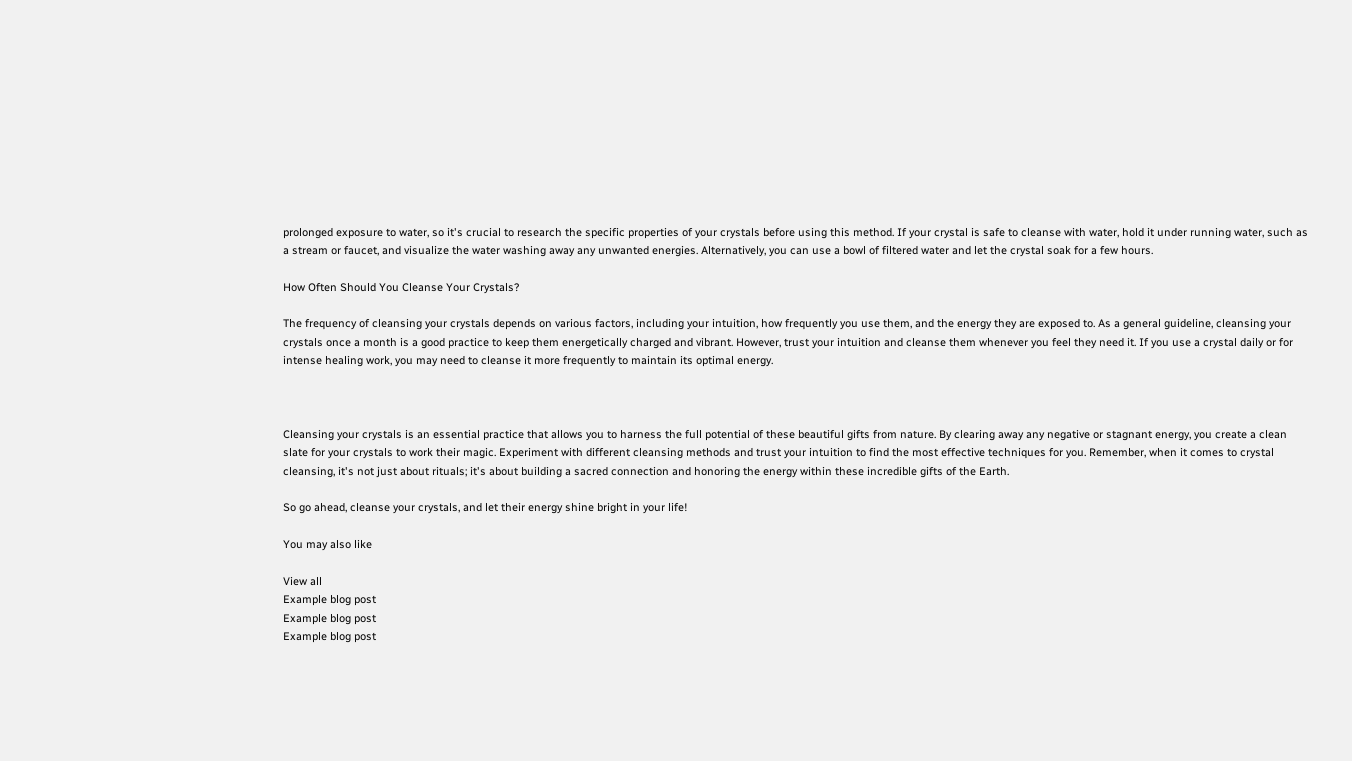prolonged exposure to water, so it's crucial to research the specific properties of your crystals before using this method. If your crystal is safe to cleanse with water, hold it under running water, such as a stream or faucet, and visualize the water washing away any unwanted energies. Alternatively, you can use a bowl of filtered water and let the crystal soak for a few hours.

How Often Should You Cleanse Your Crystals?

The frequency of cleansing your crystals depends on various factors, including your intuition, how frequently you use them, and the energy they are exposed to. As a general guideline, cleansing your crystals once a month is a good practice to keep them energetically charged and vibrant. However, trust your intuition and cleanse them whenever you feel they need it. If you use a crystal daily or for intense healing work, you may need to cleanse it more frequently to maintain its optimal energy.



Cleansing your crystals is an essential practice that allows you to harness the full potential of these beautiful gifts from nature. By clearing away any negative or stagnant energy, you create a clean slate for your crystals to work their magic. Experiment with different cleansing methods and trust your intuition to find the most effective techniques for you. Remember, when it comes to crystal cleansing, it's not just about rituals; it's about building a sacred connection and honoring the energy within these incredible gifts of the Earth.

So go ahead, cleanse your crystals, and let their energy shine bright in your life!

You may also like

View all
Example blog post
Example blog post
Example blog post